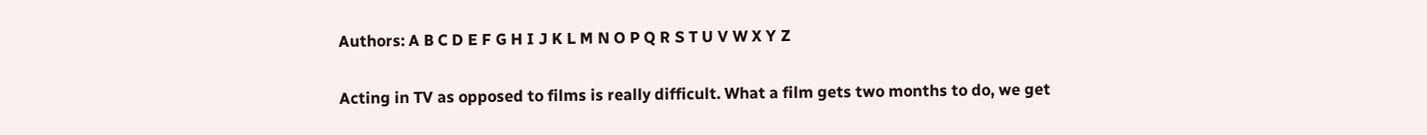Authors: A B C D E F G H I J K L M N O P Q R S T U V W X Y Z

Acting in TV as opposed to films is really difficult. What a film gets two months to do, we get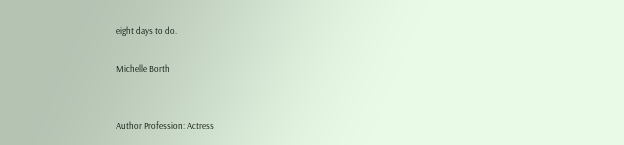eight days to do.

Michelle Borth


Author Profession: Actress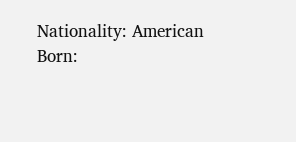Nationality: American
Born: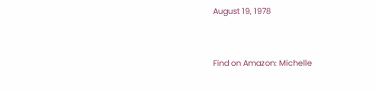August 19, 1978


Find on Amazon: Michelle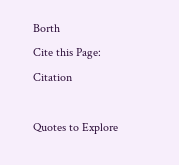Borth
Cite this Page: Citation

Quotes to Explore